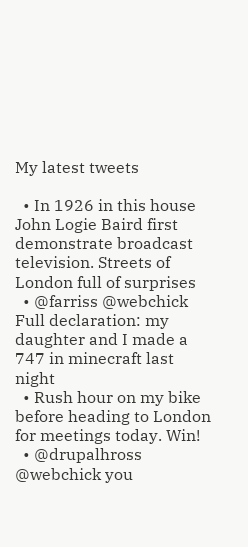My latest tweets

  • In 1926 in this house John Logie Baird first demonstrate broadcast television. Streets of London full of surprises
  • @farriss @webchick Full declaration: my daughter and I made a 747 in minecraft last night
  • Rush hour on my bike before heading to London for meetings today. Win!
  • @drupalhross @webchick you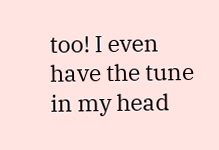too! I even have the tune in my head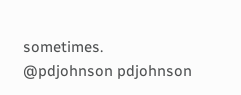sometimes.
@pdjohnson pdjohnson